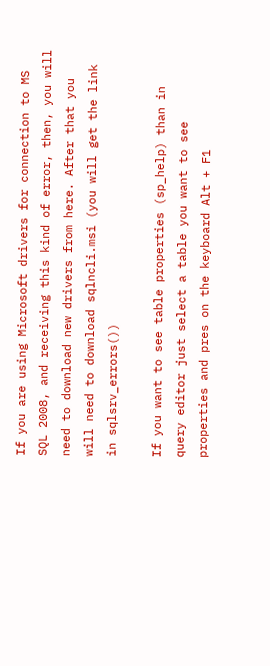If you are using Microsoft drivers for connection to MS SQL 2008, and receiving this kind of error, then, you will need to download new drivers from here. After that you will need to download sqlncli.msi (you will get the link in sqlsrv_errors())

If you want to see table properties (sp_help) than in query editor just select a table you want to see properties and pres on the keyboard Alt + F1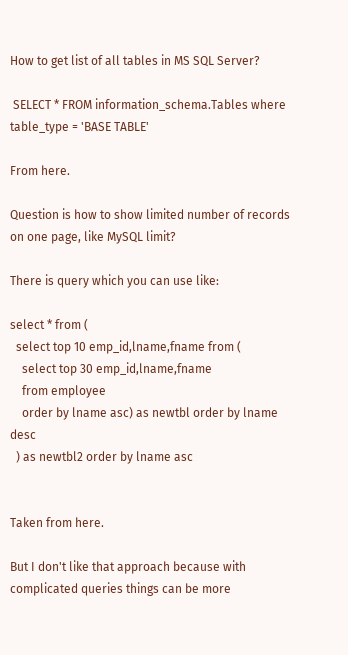How to get list of all tables in MS SQL Server?

 SELECT * FROM information_schema.Tables where table_type = 'BASE TABLE'

From here.

Question is how to show limited number of records on one page, like MySQL limit?

There is query which you can use like:

select * from (
  select top 10 emp_id,lname,fname from (
    select top 30 emp_id,lname,fname
    from employee
    order by lname asc) as newtbl order by lname desc
  ) as newtbl2 order by lname asc


Taken from here.

But I don't like that approach because with complicated queries things can be more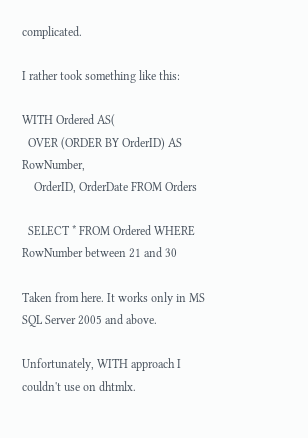complicated.

I rather took something like this:

WITH Ordered AS(
  OVER (ORDER BY OrderID) AS RowNumber,
    OrderID, OrderDate FROM Orders

  SELECT * FROM Ordered WHERE RowNumber between 21 and 30

Taken from here. It works only in MS SQL Server 2005 and above.

Unfortunately, WITH approach I couldn't use on dhtmlx.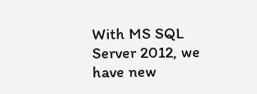With MS SQL Server 2012, we have new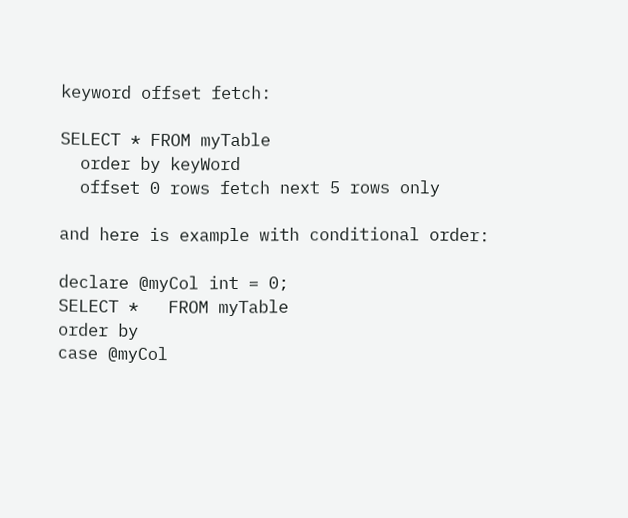keyword offset fetch:

SELECT * FROM myTable
  order by keyWord
  offset 0 rows fetch next 5 rows only

and here is example with conditional order:

declare @myCol int = 0;
SELECT *   FROM myTable
order by
case @myCol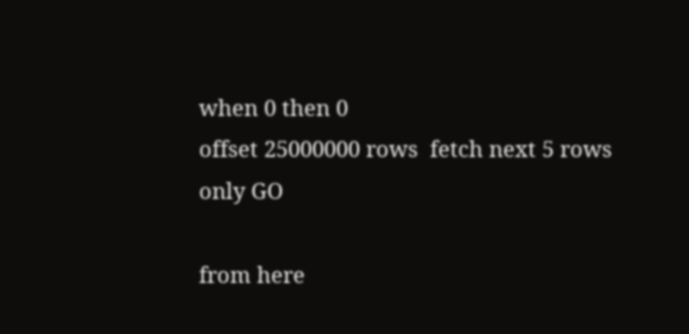when 0 then 0
offset 25000000 rows  fetch next 5 rows only GO

from here